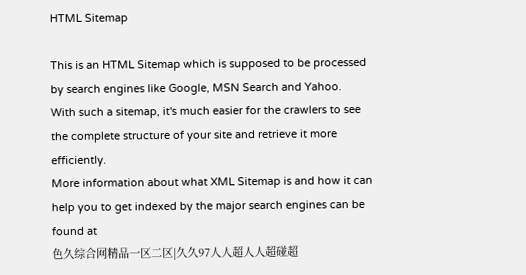HTML Sitemap

This is an HTML Sitemap which is supposed to be processed by search engines like Google, MSN Search and Yahoo.
With such a sitemap, it's much easier for the crawlers to see the complete structure of your site and retrieve it more efficiently.
More information about what XML Sitemap is and how it can help you to get indexed by the major search engines can be found at
色久综合网精品一区二区|久久97人人超人人超碰超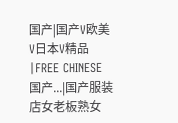国产|国产V欧美V日本V精品|FREE CHINESE 国产...|国产服装店女老板熟女